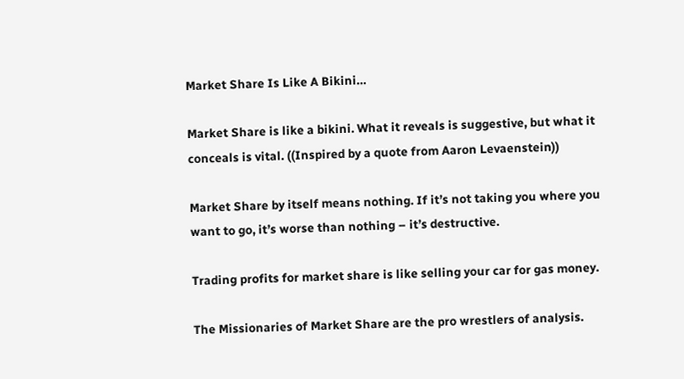Market Share Is Like A Bikini…

Market Share is like a bikini. What it reveals is suggestive, but what it conceals is vital. ((Inspired by a quote from Aaron Levaenstein))

Market Share by itself means nothing. If it’s not taking you where you want to go, it’s worse than nothing – it’s destructive.

Trading profits for market share is like selling your car for gas money.

The Missionaries of Market Share are the pro wrestlers of analysis.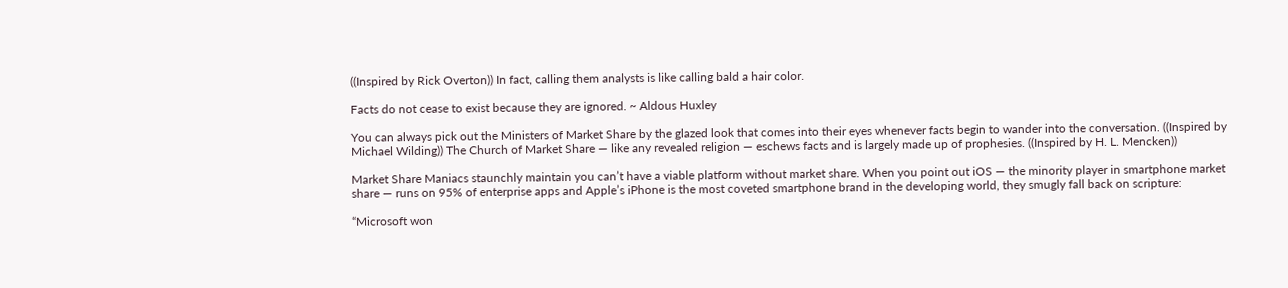((Inspired by Rick Overton)) In fact, calling them analysts is like calling bald a hair color.

Facts do not cease to exist because they are ignored. ~ Aldous Huxley

You can always pick out the Ministers of Market Share by the glazed look that comes into their eyes whenever facts begin to wander into the conversation. ((Inspired by Michael Wilding)) The Church of Market Share — like any revealed religion — eschews facts and is largely made up of prophesies. ((Inspired by H. L. Mencken))

Market Share Maniacs staunchly maintain you can’t have a viable platform without market share. When you point out iOS — the minority player in smartphone market share — runs on 95% of enterprise apps and Apple’s iPhone is the most coveted smartphone brand in the developing world, they smugly fall back on scripture:

“Microsoft won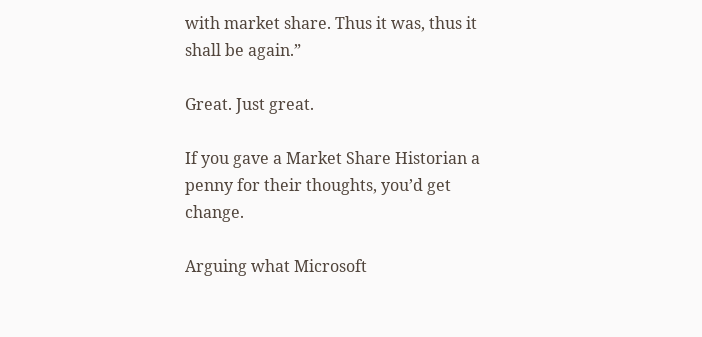with market share. Thus it was, thus it shall be again.”

Great. Just great.

If you gave a Market Share Historian a penny for their thoughts, you’d get change.

Arguing what Microsoft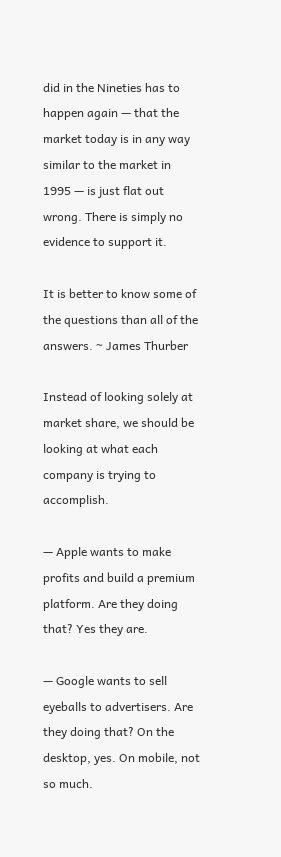did in the Nineties has to happen again — that the market today is in any way similar to the market in 1995 — is just flat out wrong. There is simply no evidence to support it.

It is better to know some of the questions than all of the answers. ~ James Thurber

Instead of looking solely at market share, we should be looking at what each company is trying to accomplish.

— Apple wants to make profits and build a premium platform. Are they doing that? Yes they are.

— Google wants to sell eyeballs to advertisers. Are they doing that? On the desktop, yes. On mobile, not so much.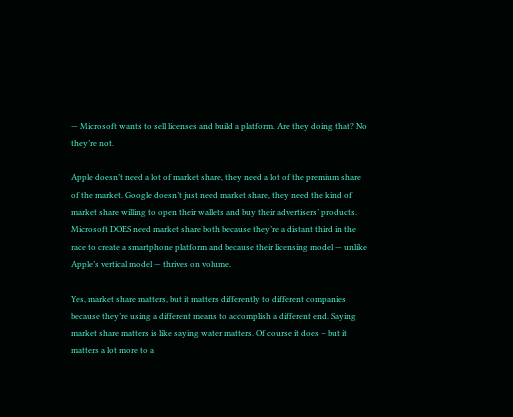— Microsoft wants to sell licenses and build a platform. Are they doing that? No they’re not.

Apple doesn’t need a lot of market share, they need a lot of the premium share of the market. Google doesn’t just need market share, they need the kind of market share willing to open their wallets and buy their advertisers’ products. Microsoft DOES need market share both because they’re a distant third in the race to create a smartphone platform and because their licensing model — unlike Apple’s vertical model — thrives on volume.

Yes, market share matters, but it matters differently to different companies because they’re using a different means to accomplish a different end. Saying market share matters is like saying water matters. Of course it does – but it matters a lot more to a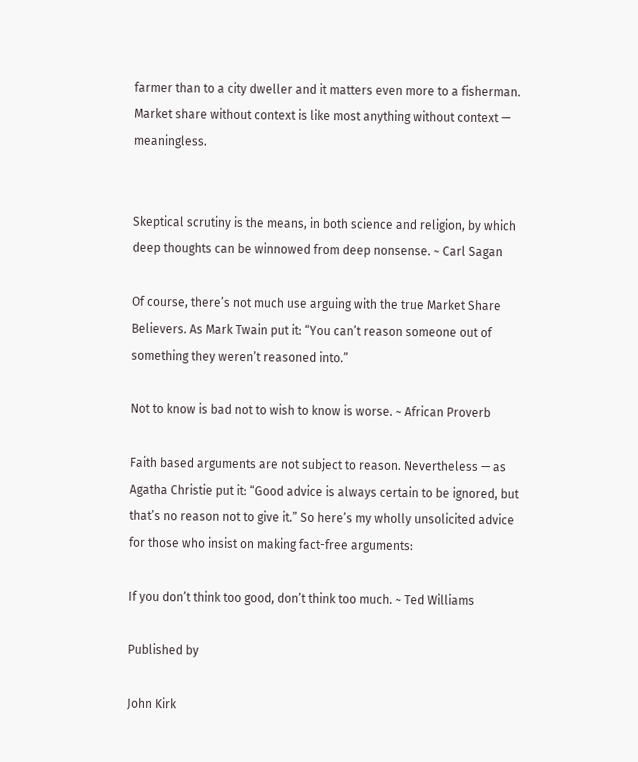farmer than to a city dweller and it matters even more to a fisherman. Market share without context is like most anything without context — meaningless.


Skeptical scrutiny is the means, in both science and religion, by which deep thoughts can be winnowed from deep nonsense. ~ Carl Sagan

Of course, there’s not much use arguing with the true Market Share Believers. As Mark Twain put it: “You can’t reason someone out of something they weren’t reasoned into.”

Not to know is bad not to wish to know is worse. ~ African Proverb

Faith based arguments are not subject to reason. Nevertheless — as Agatha Christie put it: “Good advice is always certain to be ignored, but that’s no reason not to give it.” So here’s my wholly unsolicited advice for those who insist on making fact-free arguments:

If you don’t think too good, don’t think too much. ~ Ted Williams

Published by

John Kirk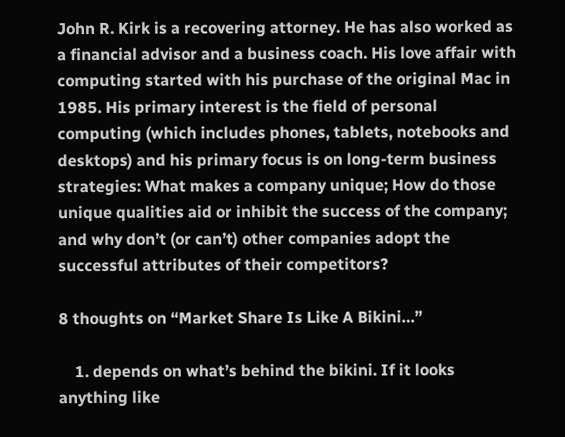John R. Kirk is a recovering attorney. He has also worked as a financial advisor and a business coach. His love affair with computing started with his purchase of the original Mac in 1985. His primary interest is the field of personal computing (which includes phones, tablets, notebooks and desktops) and his primary focus is on long-term business strategies: What makes a company unique; How do those unique qualities aid or inhibit the success of the company; and why don’t (or can’t) other companies adopt the successful attributes of their competitors?

8 thoughts on “Market Share Is Like A Bikini…”

    1. depends on what’s behind the bikini. If it looks anything like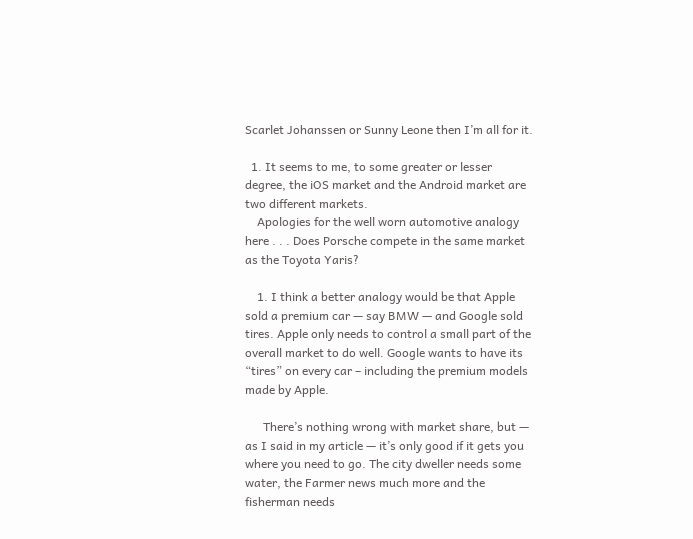Scarlet Johanssen or Sunny Leone then I’m all for it.

  1. It seems to me, to some greater or lesser degree, the iOS market and the Android market are two different markets.
    Apologies for the well worn automotive analogy here . . . Does Porsche compete in the same market as the Toyota Yaris?

    1. I think a better analogy would be that Apple sold a premium car — say BMW — and Google sold tires. Apple only needs to control a small part of the overall market to do well. Google wants to have its “tires” on every car – including the premium models made by Apple.

      There’s nothing wrong with market share, but — as I said in my article — it’s only good if it gets you where you need to go. The city dweller needs some water, the Farmer news much more and the fisherman needs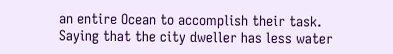an entire Ocean to accomplish their task. Saying that the city dweller has less water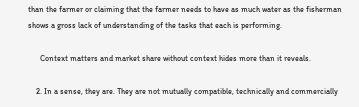than the farmer or claiming that the farmer needs to have as much water as the fisherman shows a gross lack of understanding of the tasks that each is performing.

      Context matters and market share without context hides more than it reveals.

    2. In a sense, they are. They are not mutually compatible, technically and commercially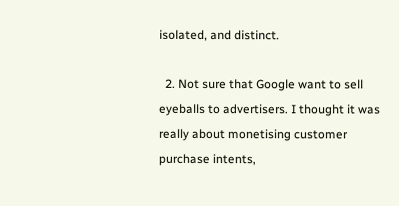isolated, and distinct.

  2. Not sure that Google want to sell eyeballs to advertisers. I thought it was really about monetising customer purchase intents,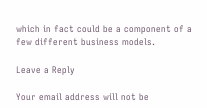which in fact could be a component of a few different business models.

Leave a Reply

Your email address will not be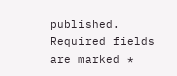published. Required fields are marked *